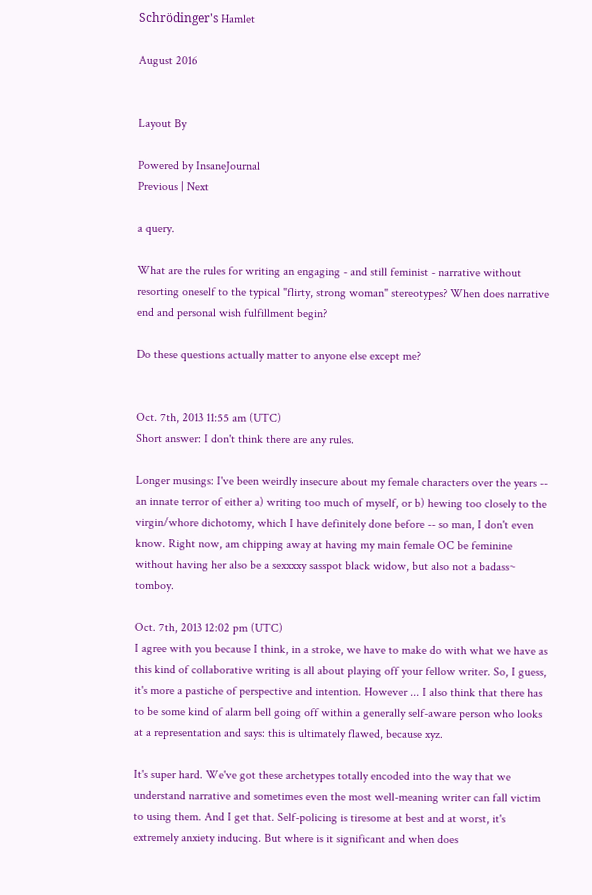Schrödinger's Hamlet

August 2016


Layout By

Powered by InsaneJournal
Previous | Next

a query.

What are the rules for writing an engaging - and still feminist - narrative without resorting oneself to the typical "flirty, strong woman" stereotypes? When does narrative end and personal wish fulfillment begin?

Do these questions actually matter to anyone else except me?


Oct. 7th, 2013 11:55 am (UTC)
Short answer: I don't think there are any rules.

Longer musings: I've been weirdly insecure about my female characters over the years -- an innate terror of either a) writing too much of myself, or b) hewing too closely to the virgin/whore dichotomy, which I have definitely done before -- so man, I don't even know. Right now, am chipping away at having my main female OC be feminine without having her also be a sexxxxy sasspot black widow, but also not a badass~ tomboy.

Oct. 7th, 2013 12:02 pm (UTC)
I agree with you because I think, in a stroke, we have to make do with what we have as this kind of collaborative writing is all about playing off your fellow writer. So, I guess, it's more a pastiche of perspective and intention. However ... I also think that there has to be some kind of alarm bell going off within a generally self-aware person who looks at a representation and says: this is ultimately flawed, because xyz.

It's super hard. We've got these archetypes totally encoded into the way that we understand narrative and sometimes even the most well-meaning writer can fall victim to using them. And I get that. Self-policing is tiresome at best and at worst, it's extremely anxiety inducing. But where is it significant and when does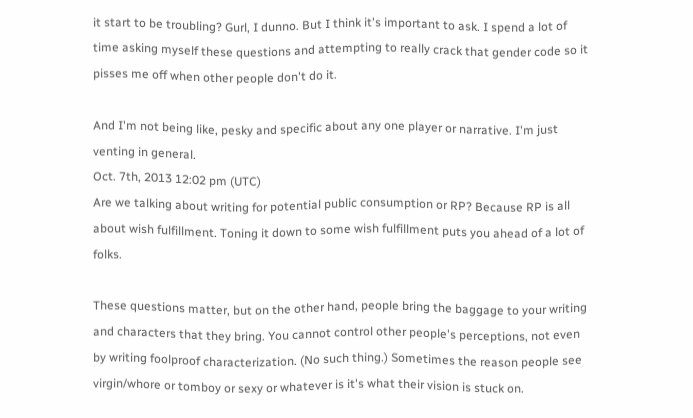it start to be troubling? Gurl, I dunno. But I think it's important to ask. I spend a lot of time asking myself these questions and attempting to really crack that gender code so it pisses me off when other people don't do it.

And I'm not being like, pesky and specific about any one player or narrative. I'm just venting in general.
Oct. 7th, 2013 12:02 pm (UTC)
Are we talking about writing for potential public consumption or RP? Because RP is all about wish fulfillment. Toning it down to some wish fulfillment puts you ahead of a lot of folks.

These questions matter, but on the other hand, people bring the baggage to your writing and characters that they bring. You cannot control other people's perceptions, not even by writing foolproof characterization. (No such thing.) Sometimes the reason people see virgin/whore or tomboy or sexy or whatever is it's what their vision is stuck on.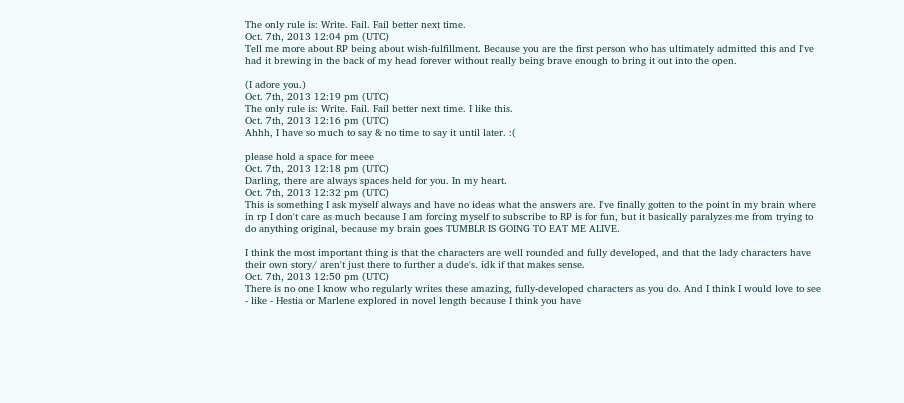The only rule is: Write. Fail. Fail better next time.
Oct. 7th, 2013 12:04 pm (UTC)
Tell me more about RP being about wish-fulfillment. Because you are the first person who has ultimately admitted this and I've had it brewing in the back of my head forever without really being brave enough to bring it out into the open.

(I adore you.)
Oct. 7th, 2013 12:19 pm (UTC)
The only rule is: Write. Fail. Fail better next time. I like this.
Oct. 7th, 2013 12:16 pm (UTC)
Ahhh, I have so much to say & no time to say it until later. :(

please hold a space for meee
Oct. 7th, 2013 12:18 pm (UTC)
Darling, there are always spaces held for you. In my heart.
Oct. 7th, 2013 12:32 pm (UTC)
This is something I ask myself always and have no ideas what the answers are. I've finally gotten to the point in my brain where in rp I don't care as much because I am forcing myself to subscribe to RP is for fun, but it basically paralyzes me from trying to do anything original, because my brain goes TUMBLR IS GOING TO EAT ME ALIVE.

I think the most important thing is that the characters are well rounded and fully developed, and that the lady characters have their own story/ aren't just there to further a dude's. idk if that makes sense.
Oct. 7th, 2013 12:50 pm (UTC)
There is no one I know who regularly writes these amazing, fully-developed characters as you do. And I think I would love to see - like - Hestia or Marlene explored in novel length because I think you have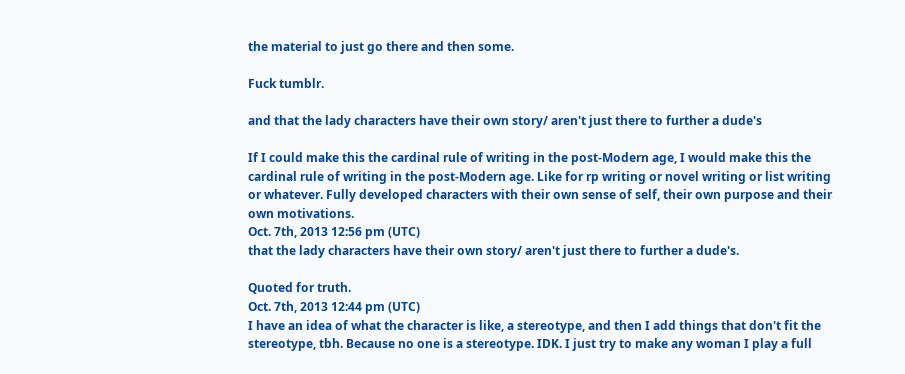the material to just go there and then some.

Fuck tumblr.

and that the lady characters have their own story/ aren't just there to further a dude's

If I could make this the cardinal rule of writing in the post-Modern age, I would make this the cardinal rule of writing in the post-Modern age. Like for rp writing or novel writing or list writing or whatever. Fully developed characters with their own sense of self, their own purpose and their own motivations.
Oct. 7th, 2013 12:56 pm (UTC)
that the lady characters have their own story/ aren't just there to further a dude's.

Quoted for truth.
Oct. 7th, 2013 12:44 pm (UTC)
I have an idea of what the character is like, a stereotype, and then I add things that don't fit the stereotype, tbh. Because no one is a stereotype. IDK. I just try to make any woman I play a full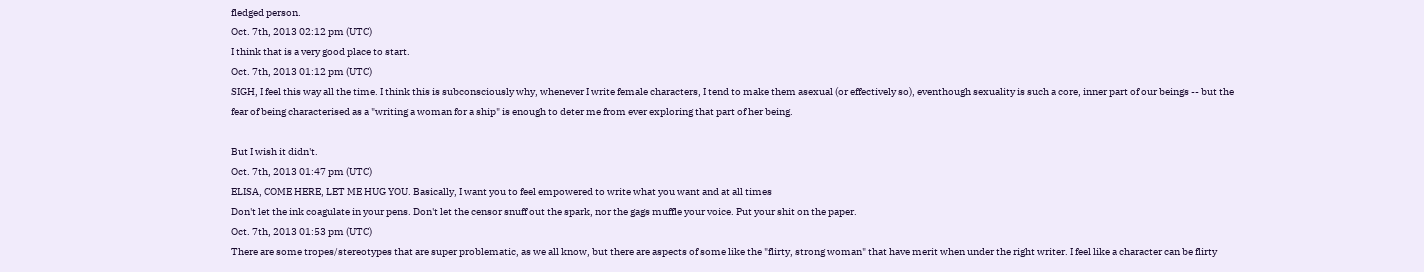fledged person.
Oct. 7th, 2013 02:12 pm (UTC)
I think that is a very good place to start.
Oct. 7th, 2013 01:12 pm (UTC)
SIGH, I feel this way all the time. I think this is subconsciously why, whenever I write female characters, I tend to make them asexual (or effectively so), eventhough sexuality is such a core, inner part of our beings -- but the fear of being characterised as a "writing a woman for a ship" is enough to deter me from ever exploring that part of her being.

But I wish it didn't.
Oct. 7th, 2013 01:47 pm (UTC)
ELISA, COME HERE, LET ME HUG YOU. Basically, I want you to feel empowered to write what you want and at all times
Don't let the ink coagulate in your pens. Don't let the censor snuff out the spark, nor the gags muffle your voice. Put your shit on the paper.
Oct. 7th, 2013 01:53 pm (UTC)
There are some tropes/stereotypes that are super problematic, as we all know, but there are aspects of some like the "flirty, strong woman" that have merit when under the right writer. I feel like a character can be flirty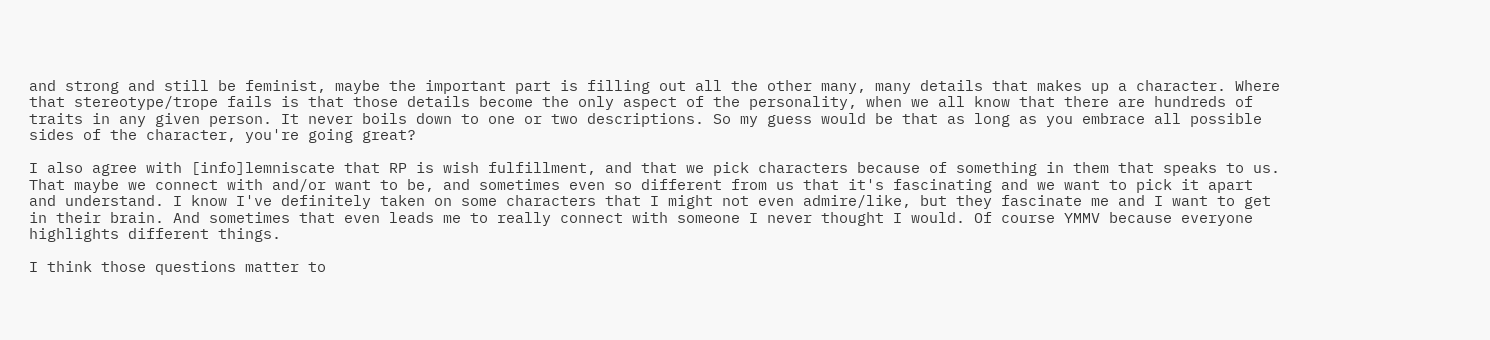and strong and still be feminist, maybe the important part is filling out all the other many, many details that makes up a character. Where that stereotype/trope fails is that those details become the only aspect of the personality, when we all know that there are hundreds of traits in any given person. It never boils down to one or two descriptions. So my guess would be that as long as you embrace all possible sides of the character, you're going great?

I also agree with [info]lemniscate that RP is wish fulfillment, and that we pick characters because of something in them that speaks to us. That maybe we connect with and/or want to be, and sometimes even so different from us that it's fascinating and we want to pick it apart and understand. I know I've definitely taken on some characters that I might not even admire/like, but they fascinate me and I want to get in their brain. And sometimes that even leads me to really connect with someone I never thought I would. Of course YMMV because everyone highlights different things.

I think those questions matter to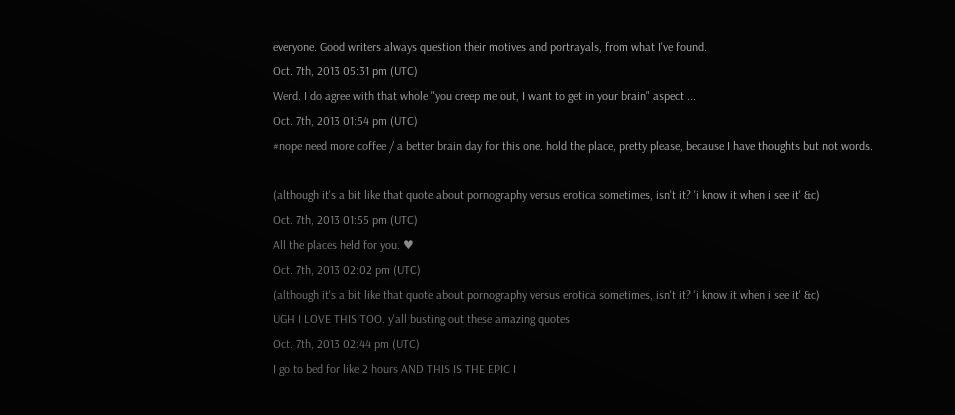everyone. Good writers always question their motives and portrayals, from what I've found.
Oct. 7th, 2013 05:31 pm (UTC)
Werd. I do agree with that whole "you creep me out, I want to get in your brain" aspect ...
Oct. 7th, 2013 01:54 pm (UTC)
#nope need more coffee / a better brain day for this one. hold the place, pretty please, because I have thoughts but not words.

(although it's a bit like that quote about pornography versus erotica sometimes, isn't it? 'i know it when i see it' &c)
Oct. 7th, 2013 01:55 pm (UTC)
All the places held for you. ♥
Oct. 7th, 2013 02:02 pm (UTC)
(although it's a bit like that quote about pornography versus erotica sometimes, isn't it? 'i know it when i see it' &c)
UGH I LOVE THIS TOO. y'all busting out these amazing quotes
Oct. 7th, 2013 02:44 pm (UTC)
I go to bed for like 2 hours AND THIS IS THE EPIC I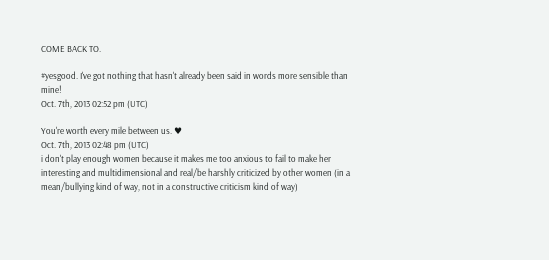COME BACK TO.

#yesgood. I've got nothing that hasn't already been said in words more sensible than mine!
Oct. 7th, 2013 02:52 pm (UTC)

You're worth every mile between us. ♥
Oct. 7th, 2013 02:48 pm (UTC)
i don't play enough women because it makes me too anxious to fail to make her interesting and multidimensional and real/be harshly criticized by other women (in a mean/bullying kind of way, not in a constructive criticism kind of way)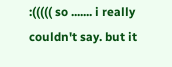:((((( so ....... i really couldn't say. but it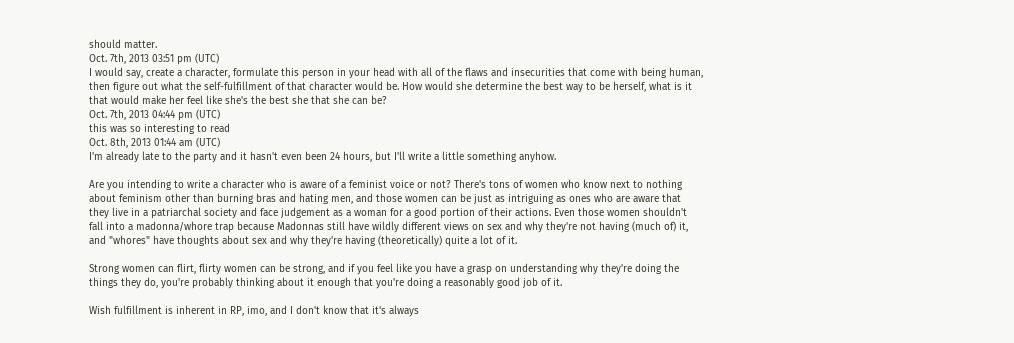should matter.
Oct. 7th, 2013 03:51 pm (UTC)
I would say, create a character, formulate this person in your head with all of the flaws and insecurities that come with being human, then figure out what the self-fulfillment of that character would be. How would she determine the best way to be herself, what is it that would make her feel like she's the best she that she can be?
Oct. 7th, 2013 04:44 pm (UTC)
this was so interesting to read
Oct. 8th, 2013 01:44 am (UTC)
I'm already late to the party and it hasn't even been 24 hours, but I'll write a little something anyhow.

Are you intending to write a character who is aware of a feminist voice or not? There's tons of women who know next to nothing about feminism other than burning bras and hating men, and those women can be just as intriguing as ones who are aware that they live in a patriarchal society and face judgement as a woman for a good portion of their actions. Even those women shouldn't fall into a madonna/whore trap because Madonnas still have wildly different views on sex and why they're not having (much of) it, and "whores" have thoughts about sex and why they're having (theoretically) quite a lot of it.

Strong women can flirt, flirty women can be strong, and if you feel like you have a grasp on understanding why they're doing the things they do, you're probably thinking about it enough that you're doing a reasonably good job of it.

Wish fulfillment is inherent in RP, imo, and I don't know that it's always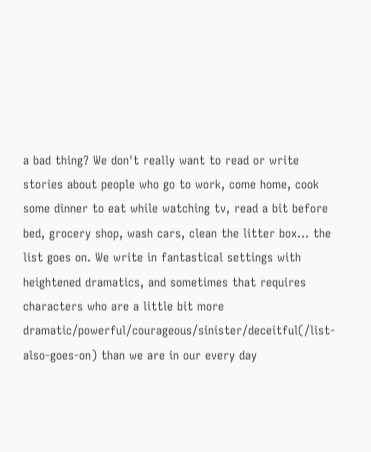a bad thing? We don't really want to read or write stories about people who go to work, come home, cook some dinner to eat while watching tv, read a bit before bed, grocery shop, wash cars, clean the litter box... the list goes on. We write in fantastical settings with heightened dramatics, and sometimes that requires characters who are a little bit more dramatic/powerful/courageous/sinister/deceitful(/list-also-goes-on) than we are in our every day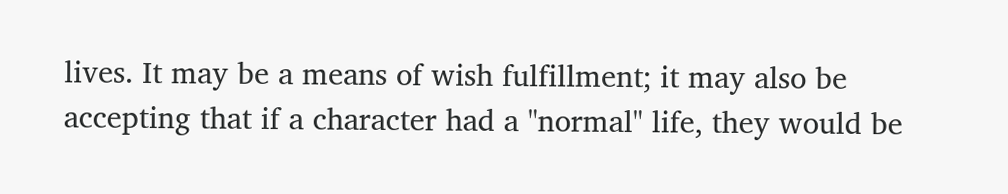lives. It may be a means of wish fulfillment; it may also be accepting that if a character had a "normal" life, they would be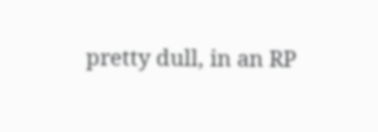pretty dull, in an RP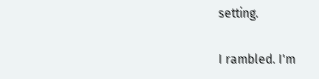setting.

I rambled. I'm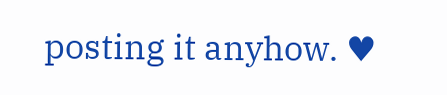posting it anyhow. ♥